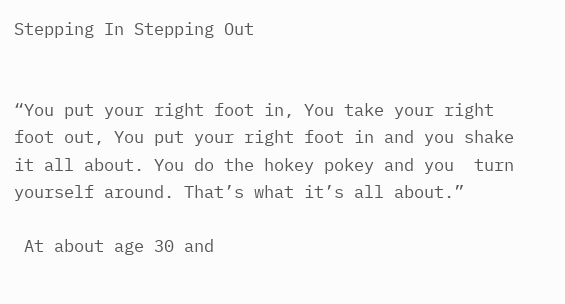Stepping In Stepping Out


“You put your right foot in, You take your right foot out, You put your right foot in and you shake it all about. You do the hokey pokey and you  turn yourself around. That’s what it’s all about.”

 At about age 30 and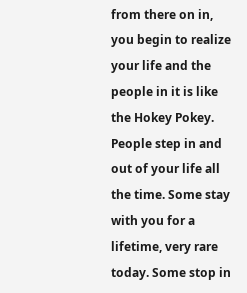from there on in, you begin to realize your life and the people in it is like the Hokey Pokey. People step in and out of your life all the time. Some stay with you for a lifetime, very rare today. Some stop in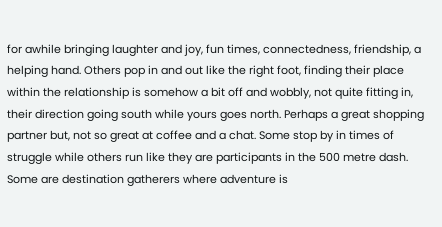for awhile bringing laughter and joy, fun times, connectedness, friendship, a helping hand. Others pop in and out like the right foot, finding their place within the relationship is somehow a bit off and wobbly, not quite fitting in,  their direction going south while yours goes north. Perhaps a great shopping partner but, not so great at coffee and a chat. Some stop by in times of struggle while others run like they are participants in the 500 metre dash. Some are destination gatherers where adventure is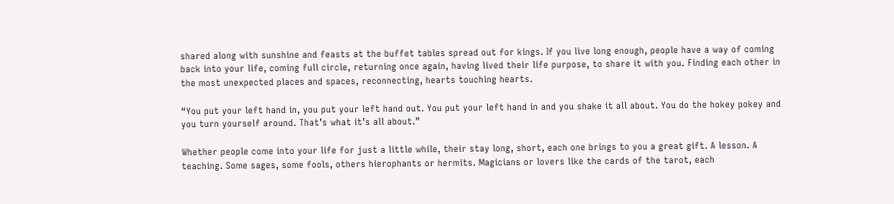shared along with sunshine and feasts at the buffet tables spread out for kings. If you live long enough, people have a way of coming back into your life, coming full circle, returning once again, having lived their life purpose, to share it with you. Finding each other in the most unexpected places and spaces, reconnecting, hearts touching hearts.

“You put your left hand in, you put your left hand out. You put your left hand in and you shake it all about. You do the hokey pokey and you turn yourself around. That’s what it’s all about.”

Whether people come into your life for just a little while, their stay long, short, each one brings to you a great gift. A lesson. A teaching. Some sages, some fools, others hierophants or hermits. Magicians or lovers like the cards of the tarot, each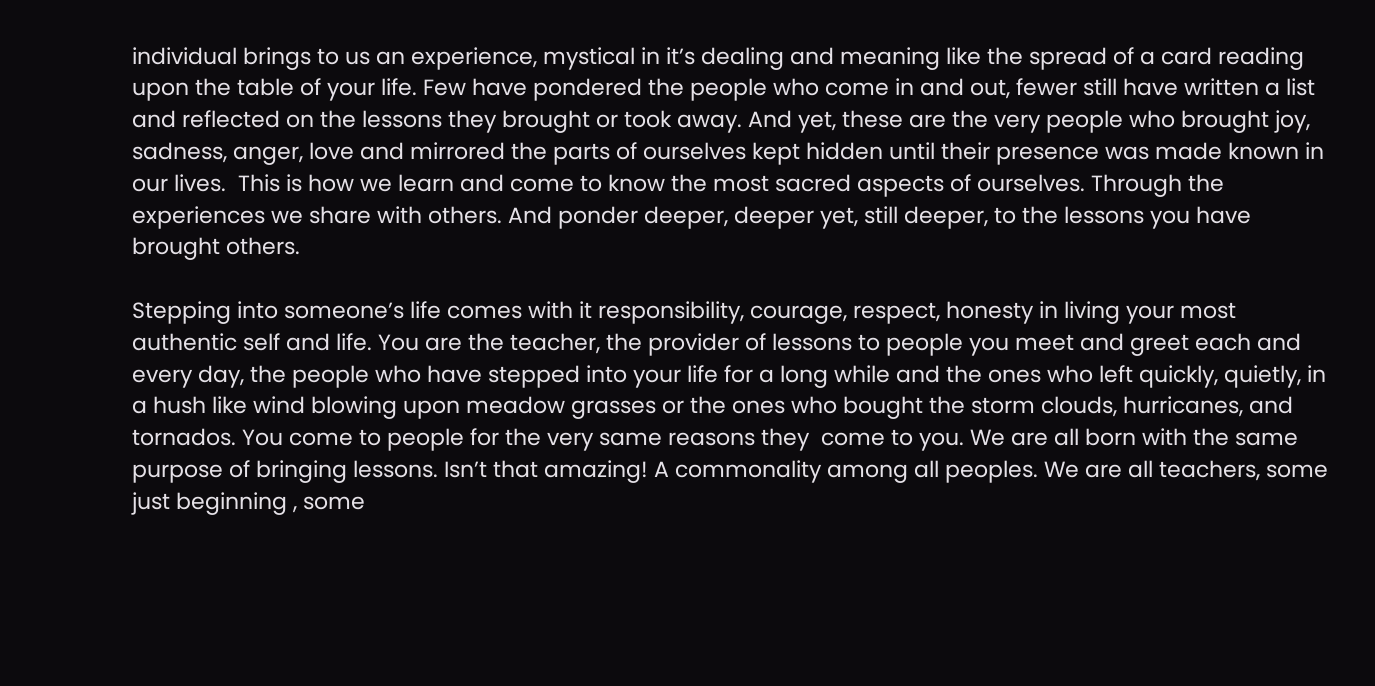individual brings to us an experience, mystical in it’s dealing and meaning like the spread of a card reading upon the table of your life. Few have pondered the people who come in and out, fewer still have written a list and reflected on the lessons they brought or took away. And yet, these are the very people who brought joy, sadness, anger, love and mirrored the parts of ourselves kept hidden until their presence was made known in our lives.  This is how we learn and come to know the most sacred aspects of ourselves. Through the experiences we share with others. And ponder deeper, deeper yet, still deeper, to the lessons you have brought others.

Stepping into someone’s life comes with it responsibility, courage, respect, honesty in living your most authentic self and life. You are the teacher, the provider of lessons to people you meet and greet each and every day, the people who have stepped into your life for a long while and the ones who left quickly, quietly, in a hush like wind blowing upon meadow grasses or the ones who bought the storm clouds, hurricanes, and tornados. You come to people for the very same reasons they  come to you. We are all born with the same purpose of bringing lessons. Isn’t that amazing! A commonality among all peoples. We are all teachers, some just beginning , some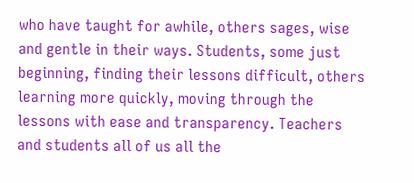who have taught for awhile, others sages, wise and gentle in their ways. Students, some just beginning, finding their lessons difficult, others learning more quickly, moving through the lessons with ease and transparency. Teachers and students all of us all the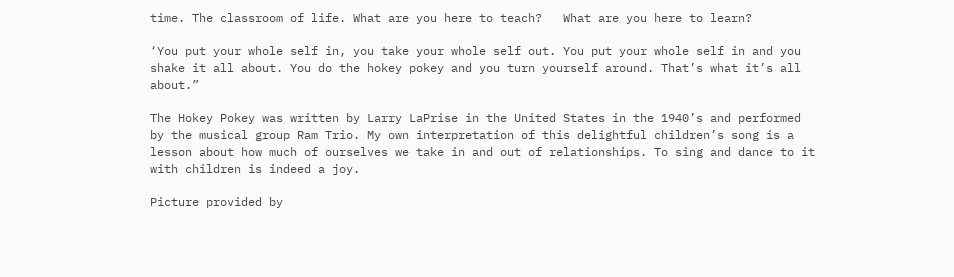time. The classroom of life. What are you here to teach?   What are you here to learn?

‘You put your whole self in, you take your whole self out. You put your whole self in and you shake it all about. You do the hokey pokey and you turn yourself around. That’s what it’s all about.”

The Hokey Pokey was written by Larry LaPrise in the United States in the 1940’s and performed by the musical group Ram Trio. My own interpretation of this delightful children’s song is a lesson about how much of ourselves we take in and out of relationships. To sing and dance to it with children is indeed a joy.

Picture provided by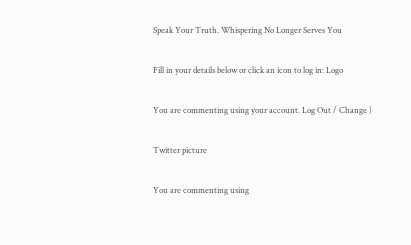Speak Your Truth. Whispering No Longer Serves You

Fill in your details below or click an icon to log in: Logo

You are commenting using your account. Log Out / Change )

Twitter picture

You are commenting using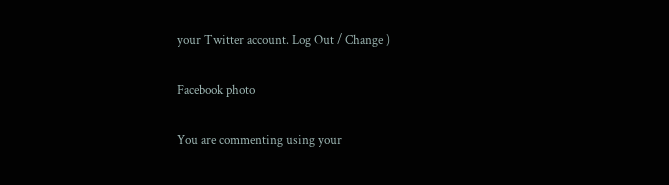your Twitter account. Log Out / Change )

Facebook photo

You are commenting using your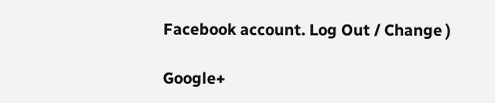Facebook account. Log Out / Change )

Google+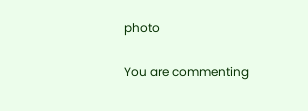photo

You are commenting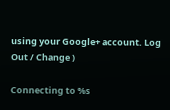using your Google+ account. Log Out / Change )

Connecting to %s